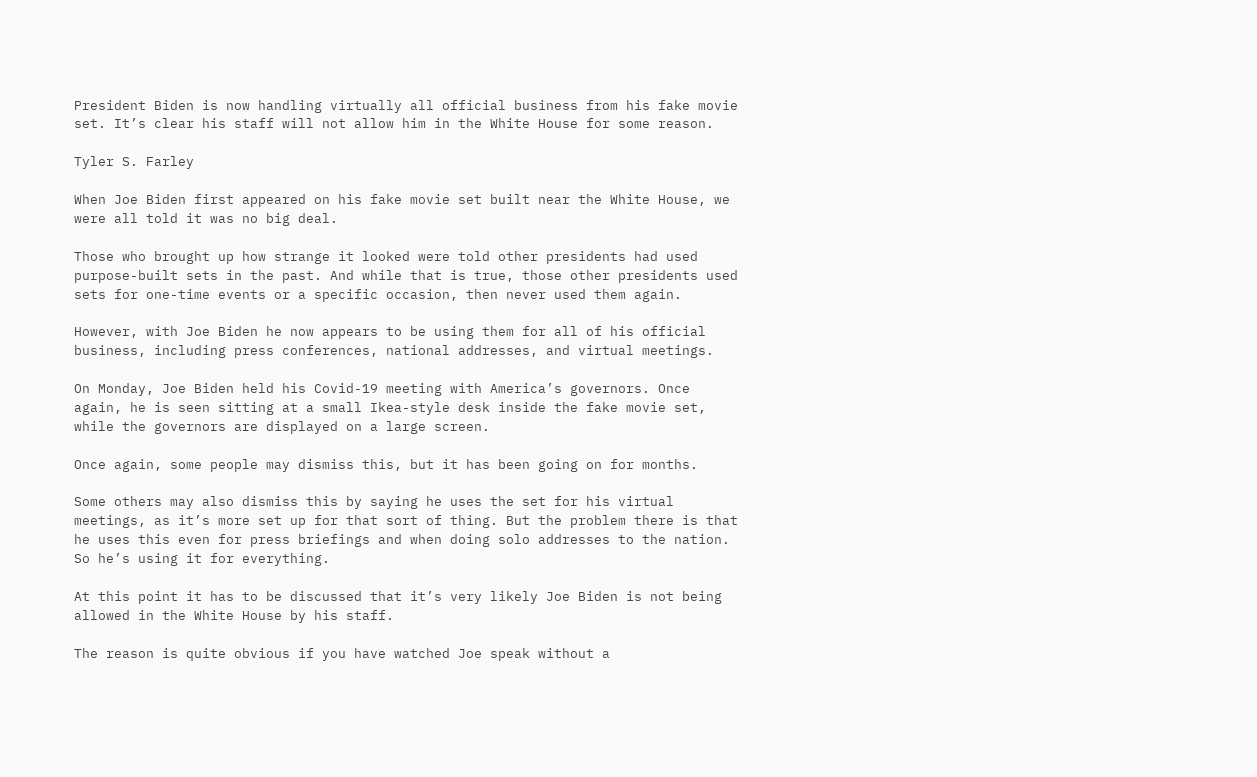President Biden is now handling virtually all official business from his fake movie set. It’s clear his staff will not allow him in the White House for some reason.

Tyler S. Farley

When Joe Biden first appeared on his fake movie set built near the White House, we were all told it was no big deal.

Those who brought up how strange it looked were told other presidents had used purpose-built sets in the past. And while that is true, those other presidents used sets for one-time events or a specific occasion, then never used them again.

However, with Joe Biden he now appears to be using them for all of his official business, including press conferences, national addresses, and virtual meetings.

On Monday, Joe Biden held his Covid-19 meeting with America’s governors. Once again, he is seen sitting at a small Ikea-style desk inside the fake movie set, while the governors are displayed on a large screen.

Once again, some people may dismiss this, but it has been going on for months.

Some others may also dismiss this by saying he uses the set for his virtual meetings, as it’s more set up for that sort of thing. But the problem there is that he uses this even for press briefings and when doing solo addresses to the nation. So he’s using it for everything.

At this point it has to be discussed that it’s very likely Joe Biden is not being allowed in the White House by his staff.

The reason is quite obvious if you have watched Joe speak without a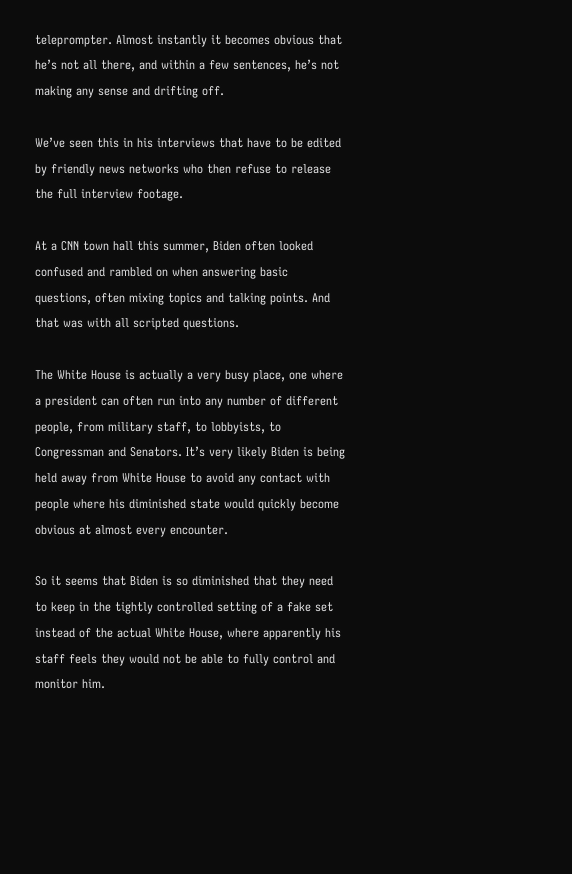teleprompter. Almost instantly it becomes obvious that he’s not all there, and within a few sentences, he’s not making any sense and drifting off.

We’ve seen this in his interviews that have to be edited by friendly news networks who then refuse to release the full interview footage.

At a CNN town hall this summer, Biden often looked confused and rambled on when answering basic questions, often mixing topics and talking points. And that was with all scripted questions.

The White House is actually a very busy place, one where a president can often run into any number of different people, from military staff, to lobbyists, to Congressman and Senators. It’s very likely Biden is being held away from White House to avoid any contact with people where his diminished state would quickly become obvious at almost every encounter.

So it seems that Biden is so diminished that they need to keep in the tightly controlled setting of a fake set instead of the actual White House, where apparently his staff feels they would not be able to fully control and monitor him.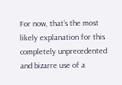For now, that’s the most likely explanation for this completely unprecedented and bizarre use of a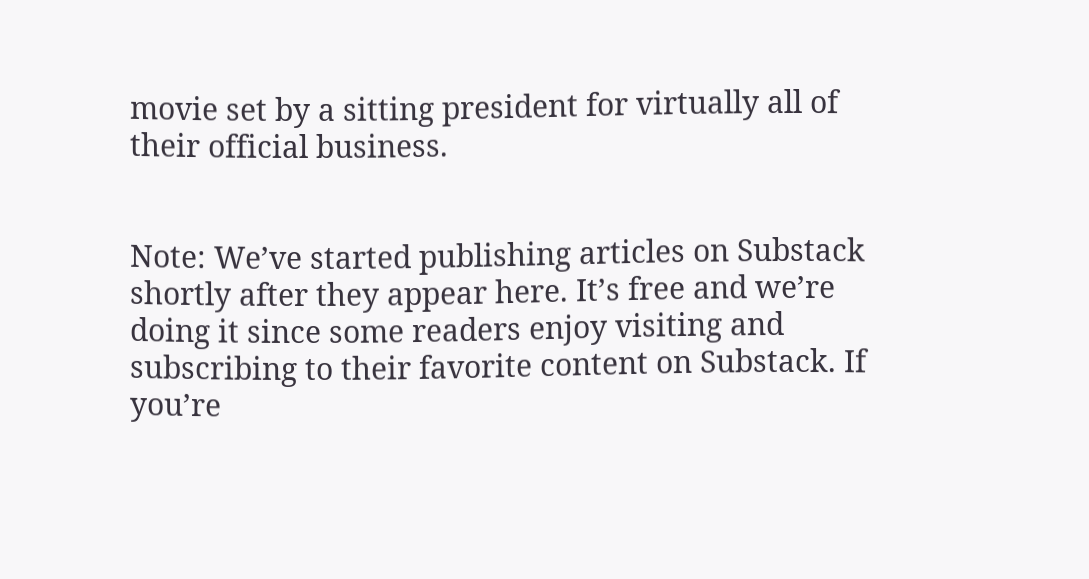movie set by a sitting president for virtually all of their official business.


Note: We’ve started publishing articles on Substack shortly after they appear here. It’s free and we’re doing it since some readers enjoy visiting and subscribing to their favorite content on Substack. If you’re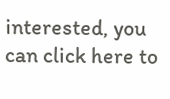interested, you can click here to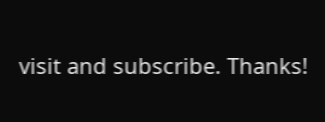visit and subscribe. Thanks!